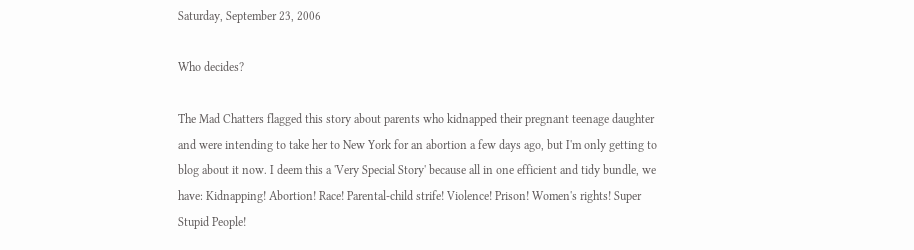Saturday, September 23, 2006

Who decides?

The Mad Chatters flagged this story about parents who kidnapped their pregnant teenage daughter and were intending to take her to New York for an abortion a few days ago, but I'm only getting to blog about it now. I deem this a 'Very Special Story' because all in one efficient and tidy bundle, we have: Kidnapping! Abortion! Race! Parental-child strife! Violence! Prison! Women's rights! Super Stupid People!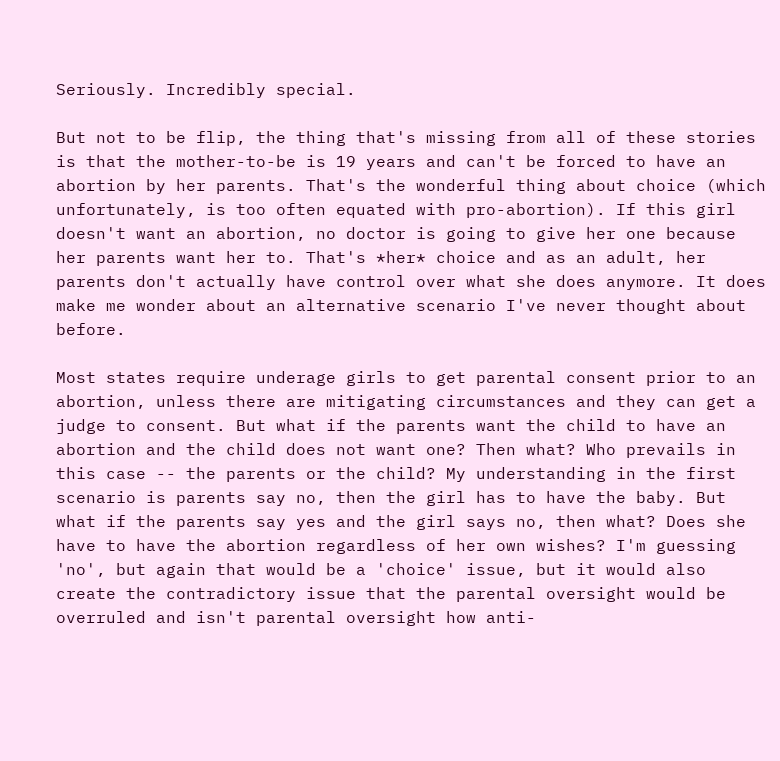Seriously. Incredibly special.

But not to be flip, the thing that's missing from all of these stories is that the mother-to-be is 19 years and can't be forced to have an abortion by her parents. That's the wonderful thing about choice (which unfortunately, is too often equated with pro-abortion). If this girl doesn't want an abortion, no doctor is going to give her one because her parents want her to. That's *her* choice and as an adult, her parents don't actually have control over what she does anymore. It does make me wonder about an alternative scenario I've never thought about before.

Most states require underage girls to get parental consent prior to an abortion, unless there are mitigating circumstances and they can get a judge to consent. But what if the parents want the child to have an abortion and the child does not want one? Then what? Who prevails in this case -- the parents or the child? My understanding in the first scenario is parents say no, then the girl has to have the baby. But what if the parents say yes and the girl says no, then what? Does she have to have the abortion regardless of her own wishes? I'm guessing 'no', but again that would be a 'choice' issue, but it would also create the contradictory issue that the parental oversight would be overruled and isn't parental oversight how anti-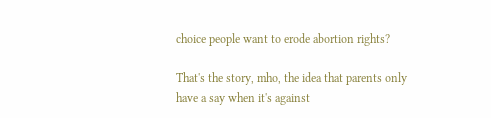choice people want to erode abortion rights?

That's the story, mho, the idea that parents only have a say when it's against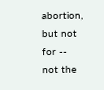abortion, but not for -- not the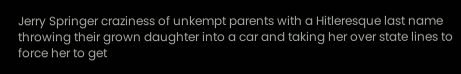Jerry Springer craziness of unkempt parents with a Hitleresque last name throwing their grown daughter into a car and taking her over state lines to force her to get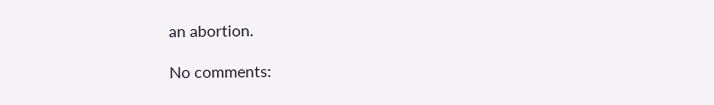an abortion.

No comments: